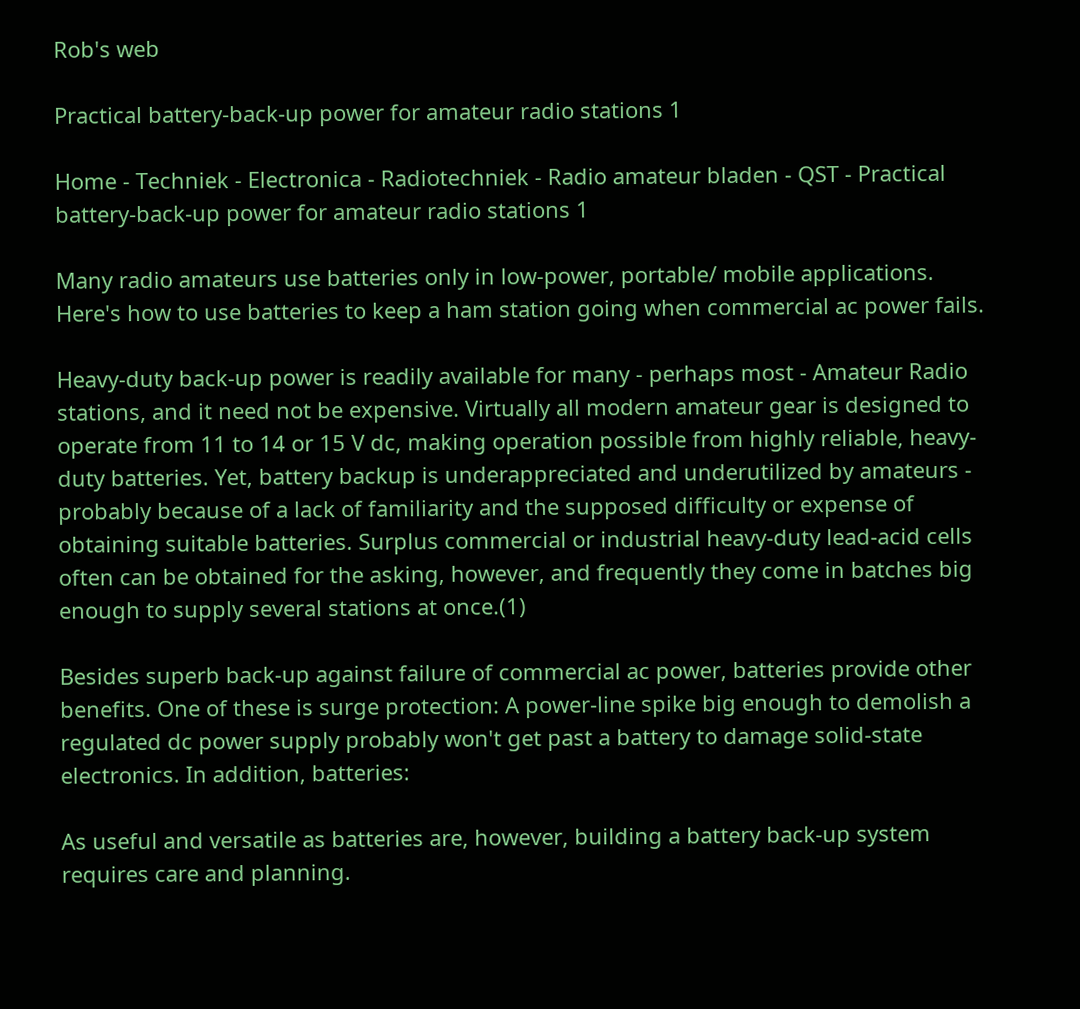Rob's web

Practical battery-back-up power for amateur radio stations 1

Home - Techniek - Electronica - Radiotechniek - Radio amateur bladen - QST - Practical battery-back-up power for amateur radio stations 1

Many radio amateurs use batteries only in low-power, portable/ mobile applications. Here's how to use batteries to keep a ham station going when commercial ac power fails.

Heavy-duty back-up power is readily available for many - perhaps most - Amateur Radio stations, and it need not be expensive. Virtually all modern amateur gear is designed to operate from 11 to 14 or 15 V dc, making operation possible from highly reliable, heavy-duty batteries. Yet, battery backup is underappreciated and underutilized by amateurs - probably because of a lack of familiarity and the supposed difficulty or expense of obtaining suitable batteries. Surplus commercial or industrial heavy-duty lead-acid cells often can be obtained for the asking, however, and frequently they come in batches big enough to supply several stations at once.(1)

Besides superb back-up against failure of commercial ac power, batteries provide other benefits. One of these is surge protection: A power-line spike big enough to demolish a regulated dc power supply probably won't get past a battery to damage solid-state electronics. In addition, batteries:

As useful and versatile as batteries are, however, building a battery back-up system requires care and planning.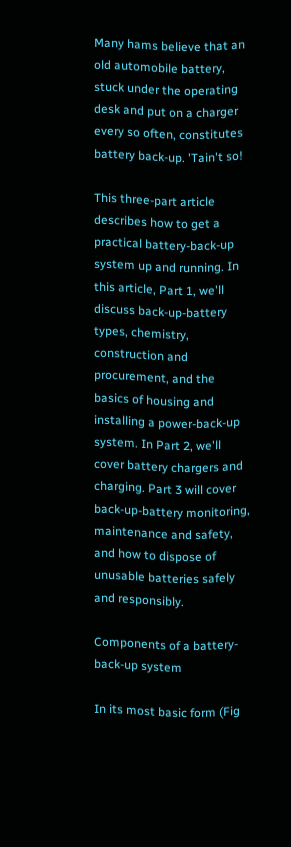Many hams believe that an old automobile battery, stuck under the operating desk and put on a charger every so often, constitutes battery back-up. 'Tain't so!

This three-part article describes how to get a practical battery-back-up system up and running. In this article, Part 1, we'll discuss back-up-battery types, chemistry, construction and procurement, and the basics of housing and installing a power-back-up system. In Part 2, we'll cover battery chargers and charging. Part 3 will cover back-up-battery monitoring, maintenance and safety, and how to dispose of unusable batteries safely and responsibly.

Components of a battery-back-up system

In its most basic form (Fig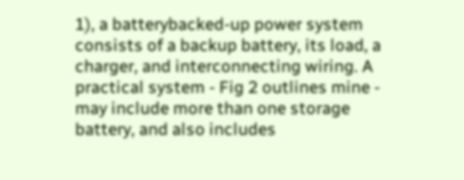1), a batterybacked-up power system consists of a backup battery, its load, a charger, and interconnecting wiring. A practical system - Fig 2 outlines mine - may include more than one storage battery, and also includes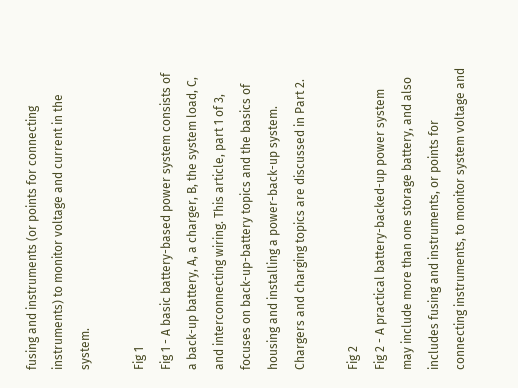fusing and instruments (or points for connecting instruments) to monitor voltage and current in the system.

Fig 1
Fig 1 - A basic battery-based power system consists of a back-up battery, A, a charger, B, the system load, C, and interconnecting wiring. This article, part 1 of 3, focuses on back-up-battery topics and the basics of housing and installing a power-back-up system. Chargers and charging topics are discussed in Part 2.

Fig 2
Fig 2 - A practical battery-backed-up power system may include more than one storage battery, and also includes fusing and instruments, or points for connecting instruments, to monitor system voltage and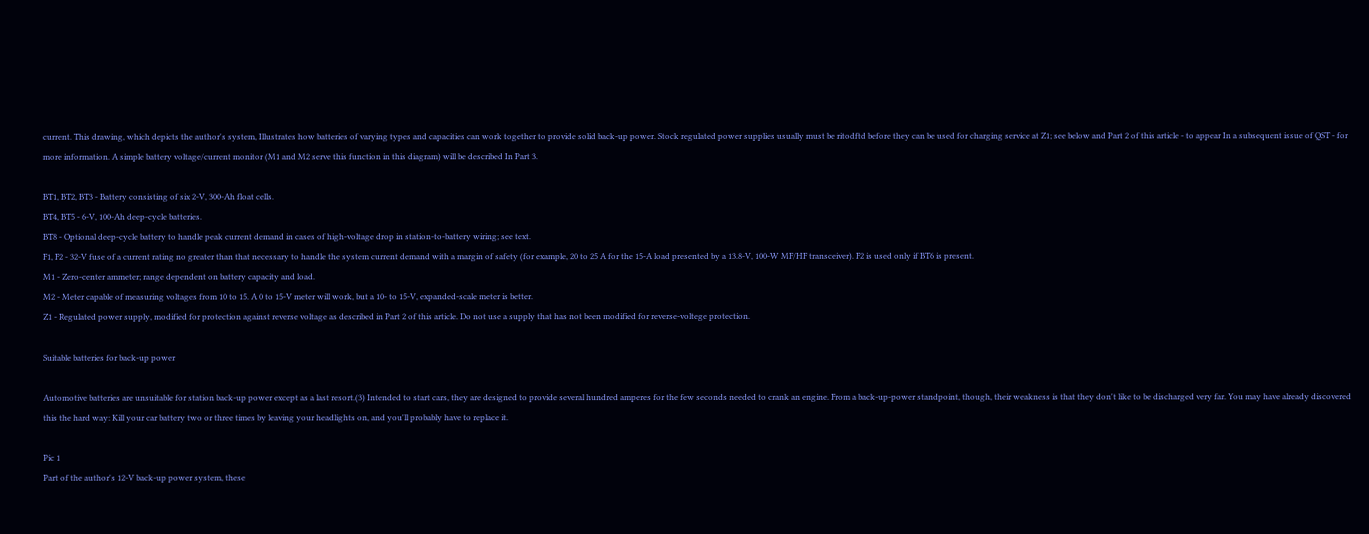current. This drawing, which depicts the author's system, Illustrates how batteries of varying types and capacities can work together to provide solid back-up power. Stock regulated power supplies usually must be ritodftd before they can be used for charging service at Z1; see below and Part 2 of this article - to appear In a subsequent issue of QST - for more information. A simple battery voltage/current monitor (M1 and M2 serve this function in this diagram) will be described In Part 3.

BT1, BT2, BT3 - Battery consisting of six 2-V, 300-Ah float cells.
BT4, BT5 - 6-V, 100-Ah deep-cycle batteries.
BT8 - Optional deep-cycle battery to handle peak current demand in cases of high-voltage drop in station-to-battery wiring; see text.
F1, F2 - 32-V fuse of a current rating no greater than that necessary to handle the system current demand with a margin of safety (for example, 20 to 25 A for the 15-A load presented by a 13.8-V, 100-W MF/HF transceiver). F2 is used only if BT6 is present.
M1 - Zero-center ammeter; range dependent on battery capacity and load.
M2 - Meter capable of measuring voltages from 10 to 15. A 0 to 15-V meter will work, but a 10- to 15-V, expanded-scale meter is better.
Z1 - Regulated power supply, modified for protection against reverse voltage as described in Part 2 of this article. Do not use a supply that has not been modified for reverse-voltege protection.

Suitable batteries for back-up power

Automotive batteries are unsuitable for station back-up power except as a last resort.(3) Intended to start cars, they are designed to provide several hundred amperes for the few seconds needed to crank an engine. From a back-up-power standpoint, though, their weakness is that they don't like to be discharged very far. You may have already discovered this the hard way: Kill your car battery two or three times by leaving your headlights on, and you'll probably have to replace it.

Pic 1
Part of the author's 12-V back-up power system, these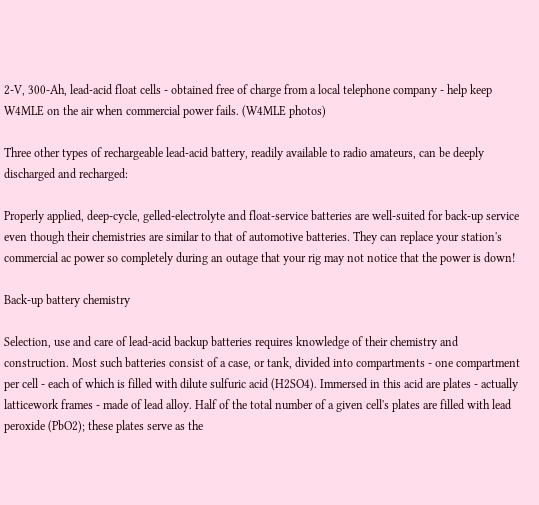2-V, 300-Ah, lead-acid float cells - obtained free of charge from a local telephone company - help keep W4MLE on the air when commercial power fails. (W4MLE photos)

Three other types of rechargeable lead-acid battery, readily available to radio amateurs, can be deeply discharged and recharged:

Properly applied, deep-cycle, gelled-electrolyte and float-service batteries are well-suited for back-up service even though their chemistries are similar to that of automotive batteries. They can replace your station's commercial ac power so completely during an outage that your rig may not notice that the power is down!

Back-up battery chemistry

Selection, use and care of lead-acid backup batteries requires knowledge of their chemistry and construction. Most such batteries consist of a case, or tank, divided into compartments - one compartment per cell - each of which is filled with dilute sulfuric acid (H2SO4). Immersed in this acid are plates - actually latticework frames - made of lead alloy. Half of the total number of a given cell's plates are filled with lead peroxide (PbO2); these plates serve as the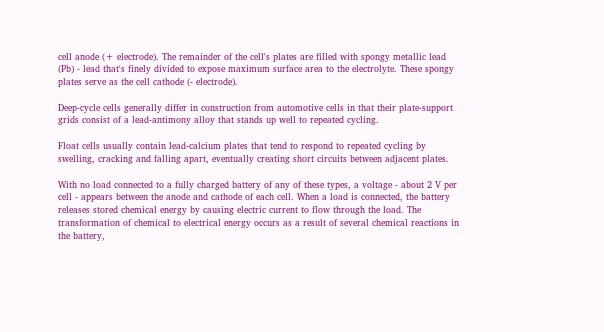cell anode (+ electrode). The remainder of the cell's plates are filled with spongy metallic lead (Pb) - lead that's finely divided to expose maximum surface area to the electrolyte. These spongy plates serve as the cell cathode (- electrode).

Deep-cycle cells generally differ in construction from automotive cells in that their plate-support grids consist of a lead-antimony alloy that stands up well to repeated cycling.

Float cells usually contain lead-calcium plates that tend to respond to repeated cycling by swelling, cracking and falling apart, eventually creating short circuits between adjacent plates.

With no load connected to a fully charged battery of any of these types, a voltage - about 2 V per cell - appears between the anode and cathode of each cell. When a load is connected, the battery releases stored chemical energy by causing electric current to flow through the load. The transformation of chemical to electrical energy occurs as a result of several chemical reactions in the battery,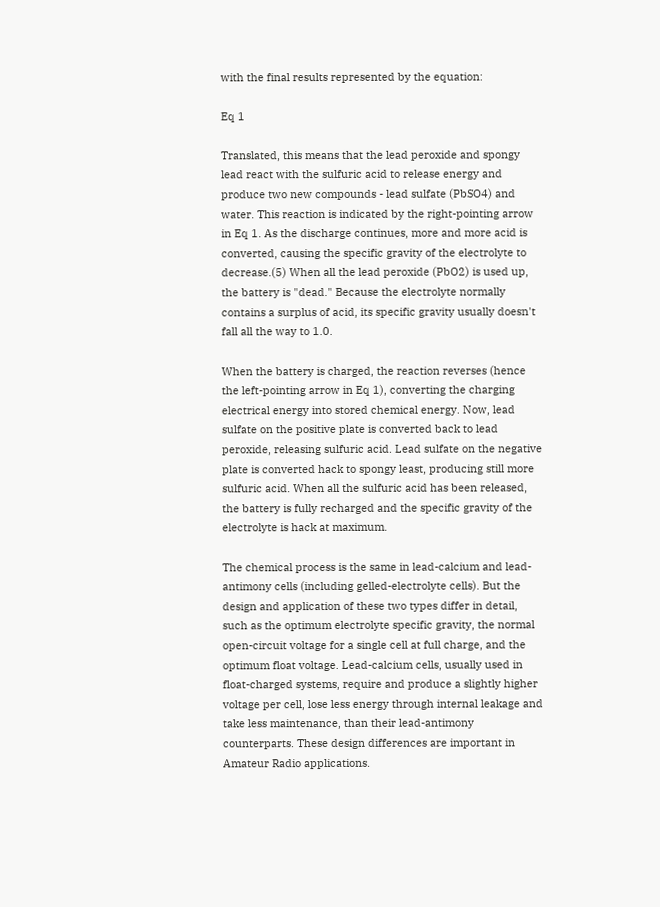with the final results represented by the equation:

Eq 1

Translated, this means that the lead peroxide and spongy lead react with the sulfuric acid to release energy and produce two new compounds - lead sulfate (PbSO4) and water. This reaction is indicated by the right-pointing arrow in Eq 1. As the discharge continues, more and more acid is converted, causing the specific gravity of the electrolyte to decrease.(5) When all the lead peroxide (PbO2) is used up, the battery is "dead." Because the electrolyte normally contains a surplus of acid, its specific gravity usually doesn't fall all the way to 1.0.

When the battery is charged, the reaction reverses (hence the left-pointing arrow in Eq 1), converting the charging electrical energy into stored chemical energy. Now, lead sulfate on the positive plate is converted back to lead peroxide, releasing sulfuric acid. Lead sulfate on the negative plate is converted hack to spongy least, producing still more sulfuric acid. When all the sulfuric acid has been released, the battery is fully recharged and the specific gravity of the electrolyte is hack at maximum.

The chemical process is the same in lead-calcium and lead-antimony cells (including gelled-electrolyte cells). But the design and application of these two types differ in detail, such as the optimum electrolyte specific gravity, the normal open-circuit voltage for a single cell at full charge, and the optimum float voltage. Lead-calcium cells, usually used in float-charged systems, require and produce a slightly higher voltage per cell, lose less energy through internal leakage and take less maintenance, than their lead-antimony counterparts. These design differences are important in Amateur Radio applications.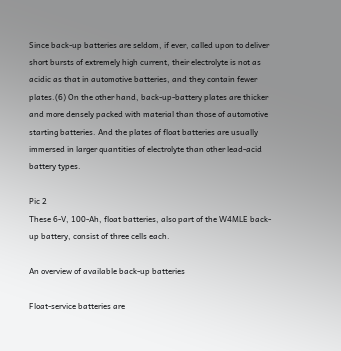Since back-up batteries are seldom, if ever, called upon to deliver short bursts of extremely high current, their electrolyte is not as acidic as that in automotive batteries, and they contain fewer plates.(6) On the other hand, back-up-battery plates are thicker and more densely packed with material than those of automotive starting batteries. And the plates of float batteries are usually immersed in larger quantities of electrolyte than other lead-acid battery types.

Pic 2
These 6-V, 100-Ah, float batteries, also part of the W4MLE back-up battery, consist of three cells each.

An overview of available back-up batteries

Float-service batteries are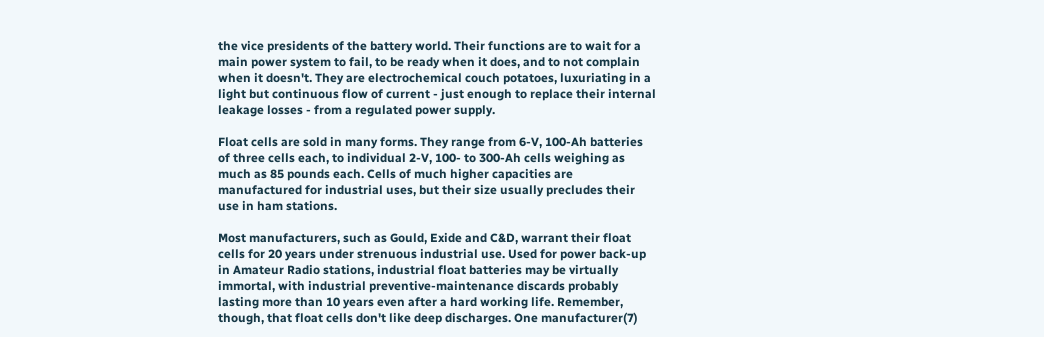the vice presidents of the battery world. Their functions are to wait for a main power system to fail, to be ready when it does, and to not complain when it doesn't. They are electrochemical couch potatoes, luxuriating in a light but continuous flow of current - just enough to replace their internal leakage losses - from a regulated power supply.

Float cells are sold in many forms. They range from 6-V, 100-Ah batteries of three cells each, to individual 2-V, 100- to 300-Ah cells weighing as much as 85 pounds each. Cells of much higher capacities are manufactured for industrial uses, but their size usually precludes their use in ham stations.

Most manufacturers, such as Gould, Exide and C&D, warrant their float cells for 20 years under strenuous industrial use. Used for power back-up in Amateur Radio stations, industrial float batteries may be virtually immortal, with industrial preventive-maintenance discards probably lasting more than 10 years even after a hard working life. Remember, though, that float cells don't like deep discharges. One manufacturer(7)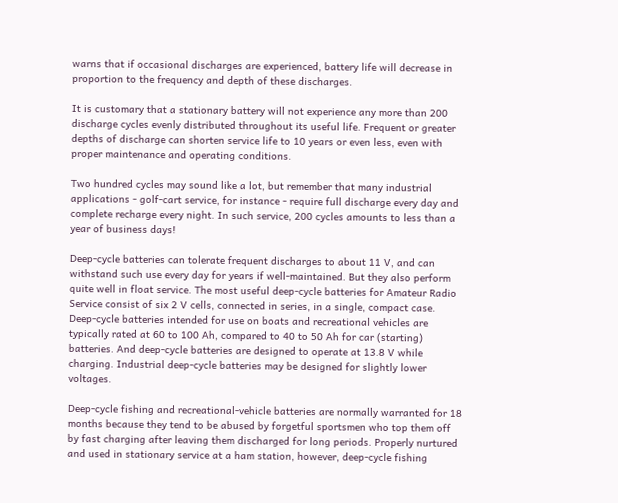warns that if occasional discharges are experienced, battery life will decrease in proportion to the frequency and depth of these discharges.

It is customary that a stationary battery will not experience any more than 200 discharge cycles evenly distributed throughout its useful life. Frequent or greater depths of discharge can shorten service life to 10 years or even less, even with proper maintenance and operating conditions.

Two hundred cycles may sound like a lot, but remember that many industrial applications - golf-cart service, for instance - require full discharge every day and complete recharge every night. In such service, 200 cycles amounts to less than a year of business days!

Deep-cycle batteries can tolerate frequent discharges to about 11 V, and can withstand such use every day for years if well-maintained. But they also perform quite well in float service. The most useful deep-cycle batteries for Amateur Radio Service consist of six 2 V cells, connected in series, in a single, compact case. Deep-cycle batteries intended for use on boats and recreational vehicles are typically rated at 60 to 100 Ah, compared to 40 to 50 Ah for car (starting) batteries. And deep-cycle batteries are designed to operate at 13.8 V while charging. Industrial deep-cycle batteries may be designed for slightly lower voltages.

Deep-cycle fishing and recreational-vehicle batteries are normally warranted for 18 months because they tend to be abused by forgetful sportsmen who top them off by fast charging after leaving them discharged for long periods. Properly nurtured and used in stationary service at a ham station, however, deep-cycle fishing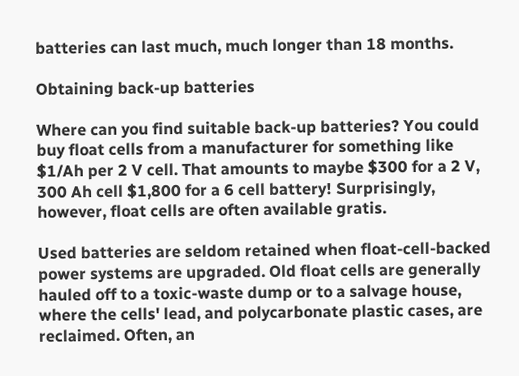batteries can last much, much longer than 18 months.

Obtaining back-up batteries

Where can you find suitable back-up batteries? You could buy float cells from a manufacturer for something like $1/Ah per 2 V cell. That amounts to maybe $300 for a 2 V, 300 Ah cell $1,800 for a 6 cell battery! Surprisingly, however, float cells are often available gratis.

Used batteries are seldom retained when float-cell-backed power systems are upgraded. Old float cells are generally hauled off to a toxic-waste dump or to a salvage house, where the cells' lead, and polycarbonate plastic cases, are reclaimed. Often, an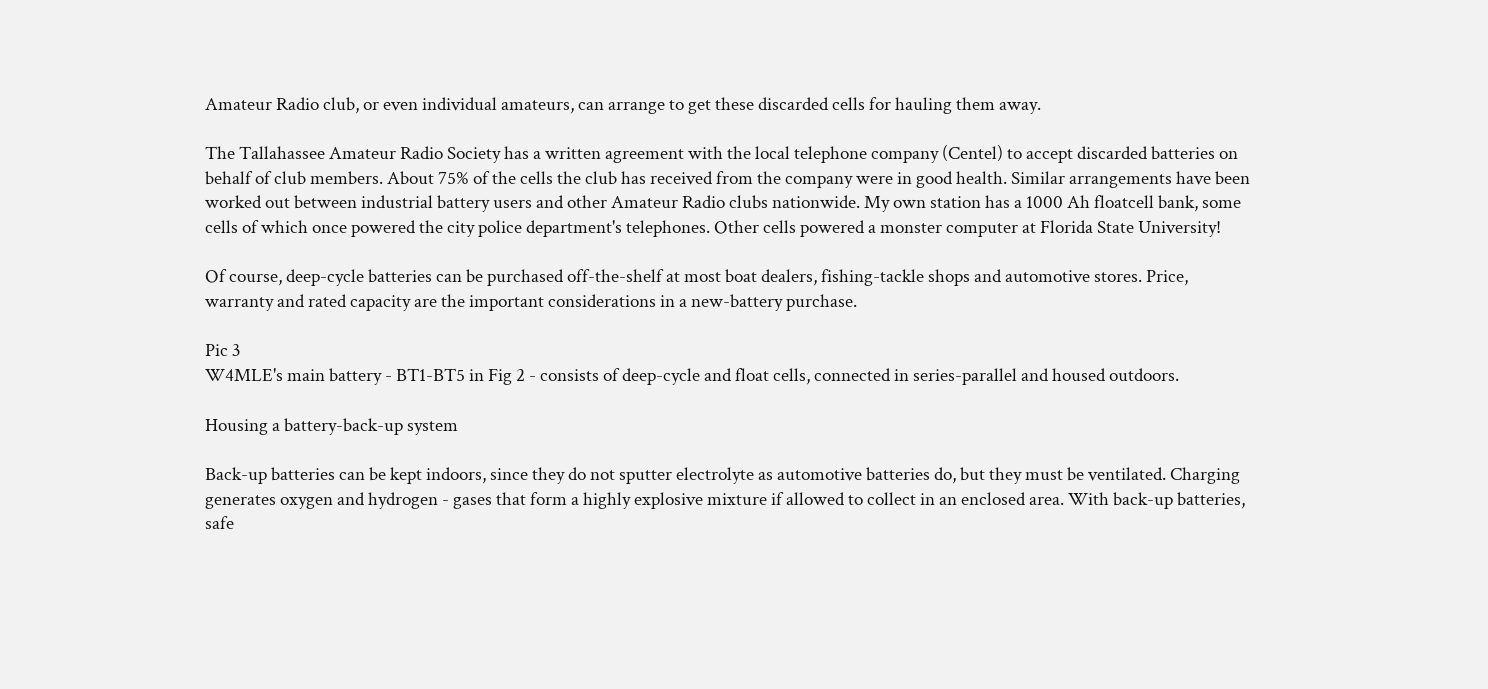Amateur Radio club, or even individual amateurs, can arrange to get these discarded cells for hauling them away.

The Tallahassee Amateur Radio Society has a written agreement with the local telephone company (Centel) to accept discarded batteries on behalf of club members. About 75% of the cells the club has received from the company were in good health. Similar arrangements have been worked out between industrial battery users and other Amateur Radio clubs nationwide. My own station has a 1000 Ah floatcell bank, some cells of which once powered the city police department's telephones. Other cells powered a monster computer at Florida State University!

Of course, deep-cycle batteries can be purchased off-the-shelf at most boat dealers, fishing-tackle shops and automotive stores. Price, warranty and rated capacity are the important considerations in a new-battery purchase.

Pic 3
W4MLE's main battery - BT1-BT5 in Fig 2 - consists of deep-cycle and float cells, connected in series-parallel and housed outdoors.

Housing a battery-back-up system

Back-up batteries can be kept indoors, since they do not sputter electrolyte as automotive batteries do, but they must be ventilated. Charging generates oxygen and hydrogen - gases that form a highly explosive mixture if allowed to collect in an enclosed area. With back-up batteries, safe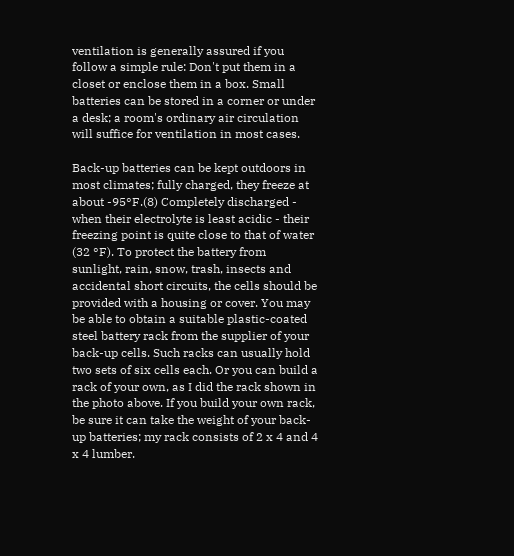ventilation is generally assured if you follow a simple rule: Don't put them in a closet or enclose them in a box. Small batteries can be stored in a corner or under a desk; a room's ordinary air circulation will suffice for ventilation in most cases.

Back-up batteries can be kept outdoors in most climates; fully charged, they freeze at about -95°F.(8) Completely discharged - when their electrolyte is least acidic - their freezing point is quite close to that of water (32 °F). To protect the battery from sunlight, rain, snow, trash, insects and accidental short circuits, the cells should be provided with a housing or cover. You may be able to obtain a suitable plastic-coated steel battery rack from the supplier of your back-up cells. Such racks can usually hold two sets of six cells each. Or you can build a rack of your own, as I did the rack shown in the photo above. If you build your own rack, be sure it can take the weight of your back-up batteries; my rack consists of 2 x 4 and 4 x 4 lumber.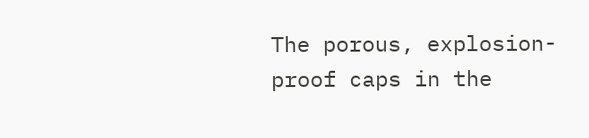The porous, explosion-proof caps in the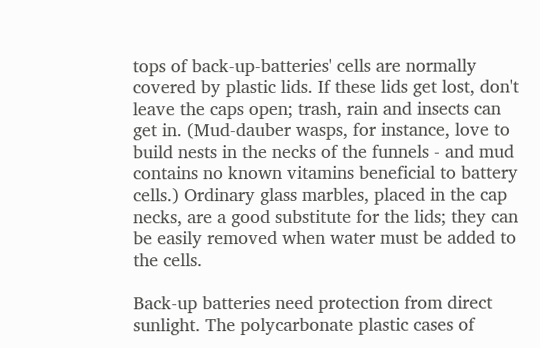tops of back-up-batteries' cells are normally covered by plastic lids. If these lids get lost, don't leave the caps open; trash, rain and insects can get in. (Mud-dauber wasps, for instance, love to build nests in the necks of the funnels - and mud contains no known vitamins beneficial to battery cells.) Ordinary glass marbles, placed in the cap necks, are a good substitute for the lids; they can be easily removed when water must be added to the cells.

Back-up batteries need protection from direct sunlight. The polycarbonate plastic cases of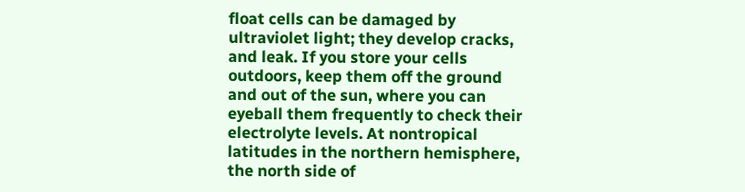float cells can be damaged by ultraviolet light; they develop cracks, and leak. If you store your cells outdoors, keep them off the ground and out of the sun, where you can eyeball them frequently to check their electrolyte levels. At nontropical latitudes in the northern hemisphere, the north side of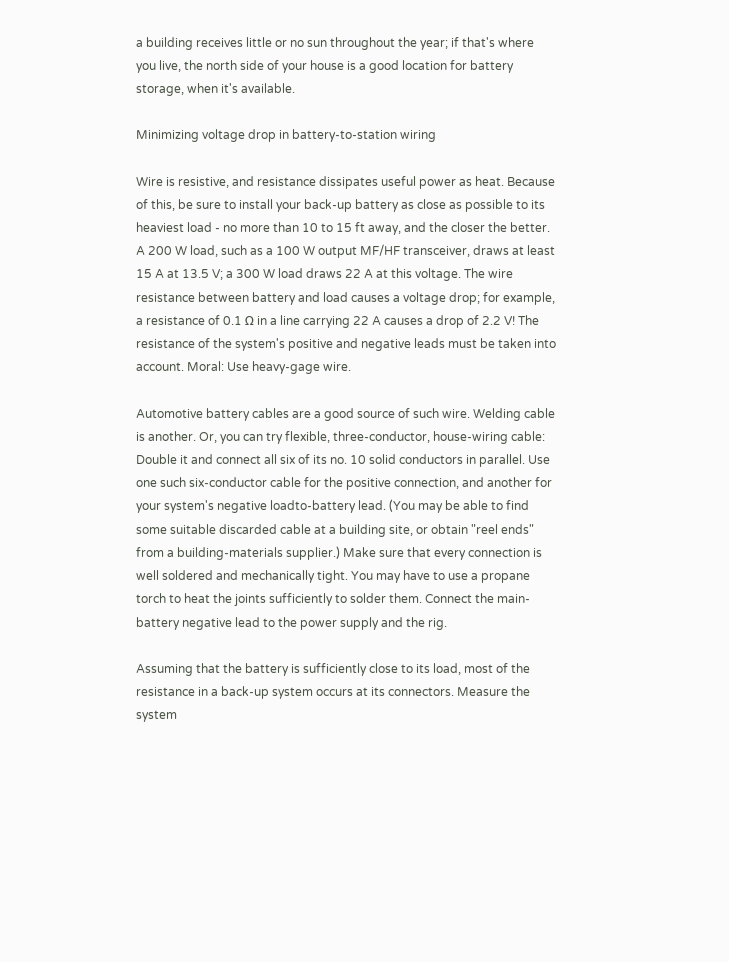a building receives little or no sun throughout the year; if that's where you live, the north side of your house is a good location for battery storage, when it's available.

Minimizing voltage drop in battery-to-station wiring

Wire is resistive, and resistance dissipates useful power as heat. Because of this, be sure to install your back-up battery as close as possible to its heaviest load - no more than 10 to 15 ft away, and the closer the better. A 200 W load, such as a 100 W output MF/HF transceiver, draws at least 15 A at 13.5 V; a 300 W load draws 22 A at this voltage. The wire resistance between battery and load causes a voltage drop; for example, a resistance of 0.1 Ω in a line carrying 22 A causes a drop of 2.2 V! The resistance of the system's positive and negative leads must be taken into account. Moral: Use heavy-gage wire.

Automotive battery cables are a good source of such wire. Welding cable is another. Or, you can try flexible, three-conductor, house-wiring cable: Double it and connect all six of its no. 10 solid conductors in parallel. Use one such six-conductor cable for the positive connection, and another for your system's negative loadto-battery lead. (You may be able to find some suitable discarded cable at a building site, or obtain "reel ends" from a building-materials supplier.) Make sure that every connection is well soldered and mechanically tight. You may have to use a propane torch to heat the joints sufficiently to solder them. Connect the main-battery negative lead to the power supply and the rig.

Assuming that the battery is sufficiently close to its load, most of the resistance in a back-up system occurs at its connectors. Measure the system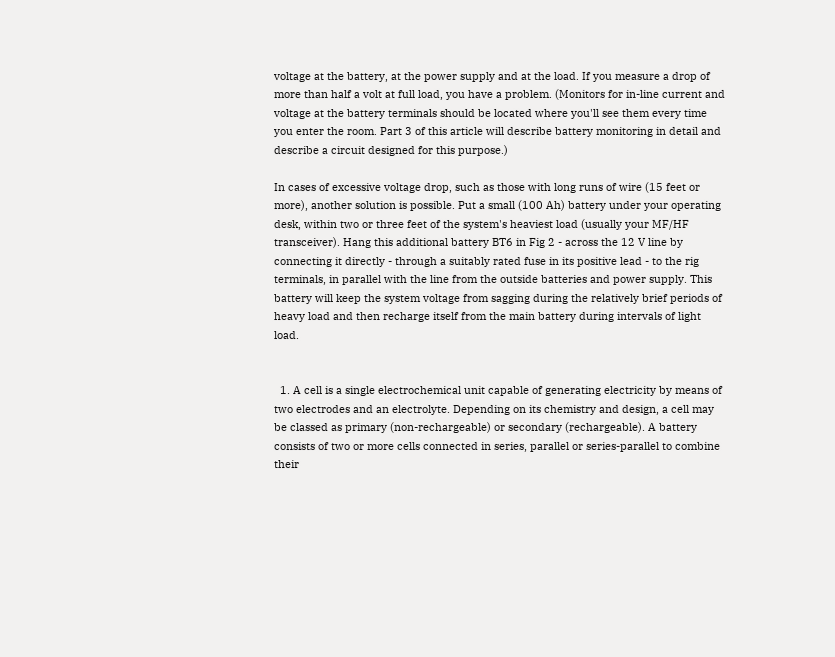voltage at the battery, at the power supply and at the load. If you measure a drop of more than half a volt at full load, you have a problem. (Monitors for in-line current and voltage at the battery terminals should be located where you'll see them every time you enter the room. Part 3 of this article will describe battery monitoring in detail and describe a circuit designed for this purpose.)

In cases of excessive voltage drop, such as those with long runs of wire (15 feet or more), another solution is possible. Put a small (100 Ah) battery under your operating desk, within two or three feet of the system's heaviest load (usually your MF/HF transceiver). Hang this additional battery BT6 in Fig 2 - across the 12 V line by connecting it directly - through a suitably rated fuse in its positive lead - to the rig terminals, in parallel with the line from the outside batteries and power supply. This battery will keep the system voltage from sagging during the relatively brief periods of heavy load and then recharge itself from the main battery during intervals of light load.


  1. A cell is a single electrochemical unit capable of generating electricity by means of two electrodes and an electrolyte. Depending on its chemistry and design, a cell may be classed as primary (non-rechargeable) or secondary (rechargeable). A battery consists of two or more cells connected in series, parallel or series-parallel to combine their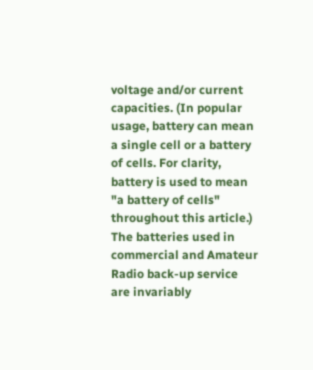voltage and/or current capacities. (In popular usage, battery can mean a single cell or a battery of cells. For clarity, battery is used to mean "a battery of cells" throughout this article.) The batteries used in commercial and Amateur Radio back-up service are invariably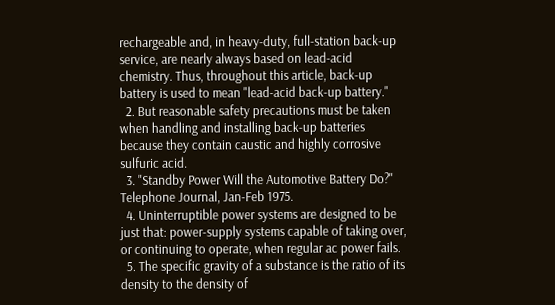rechargeable and, in heavy-duty, full-station back-up service, are nearly always based on lead-acid chemistry. Thus, throughout this article, back-up battery is used to mean "lead-acid back-up battery."
  2. But reasonable safety precautions must be taken when handling and installing back-up batteries because they contain caustic and highly corrosive sulfuric acid.
  3. "Standby Power Will the Automotive Battery Do?" Telephone Journal, Jan-Feb 1975.
  4. Uninterruptible power systems are designed to be just that: power-supply systems capable of taking over, or continuing to operate, when regular ac power fails.
  5. The specific gravity of a substance is the ratio of its density to the density of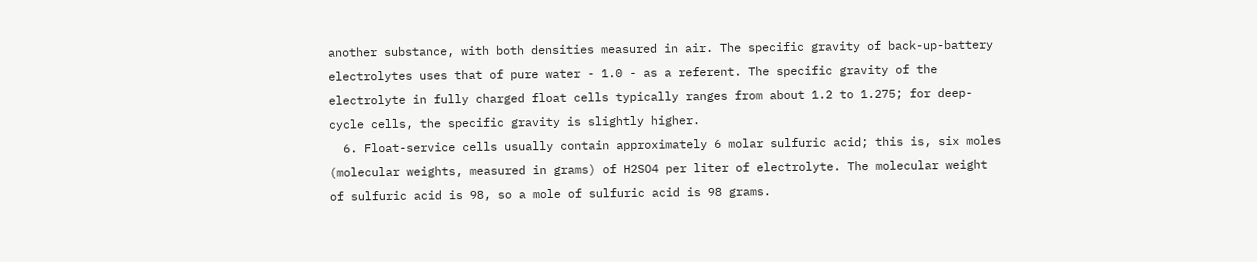another substance, with both densities measured in air. The specific gravity of back-up-battery electrolytes uses that of pure water - 1.0 - as a referent. The specific gravity of the electrolyte in fully charged float cells typically ranges from about 1.2 to 1.275; for deep-cycle cells, the specific gravity is slightly higher.
  6. Float-service cells usually contain approximately 6 molar sulfuric acid; this is, six moles (molecular weights, measured in grams) of H2SO4 per liter of electrolyte. The molecular weight of sulfuric acid is 98, so a mole of sulfuric acid is 98 grams.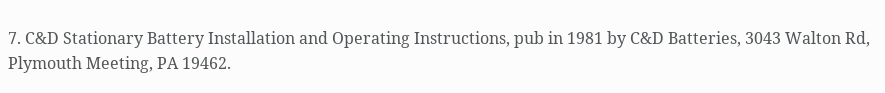7. C&D Stationary Battery Installation and Operating Instructions, pub in 1981 by C&D Batteries, 3043 Walton Rd, Plymouth Meeting, PA 19462.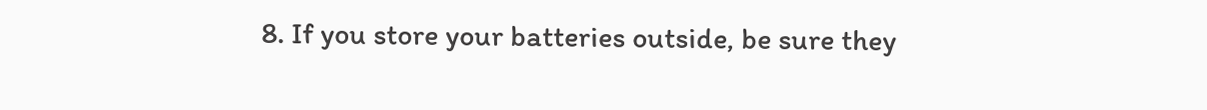8. If you store your batteries outside, be sure they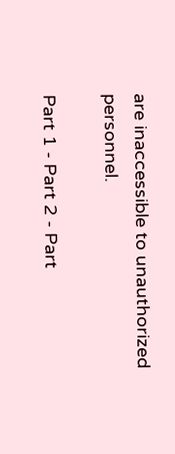are inaccessible to unauthorized personnel.

Part 1 - Part 2 - Part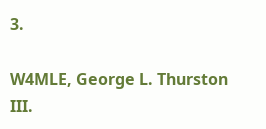3.

W4MLE, George L. Thurston III.